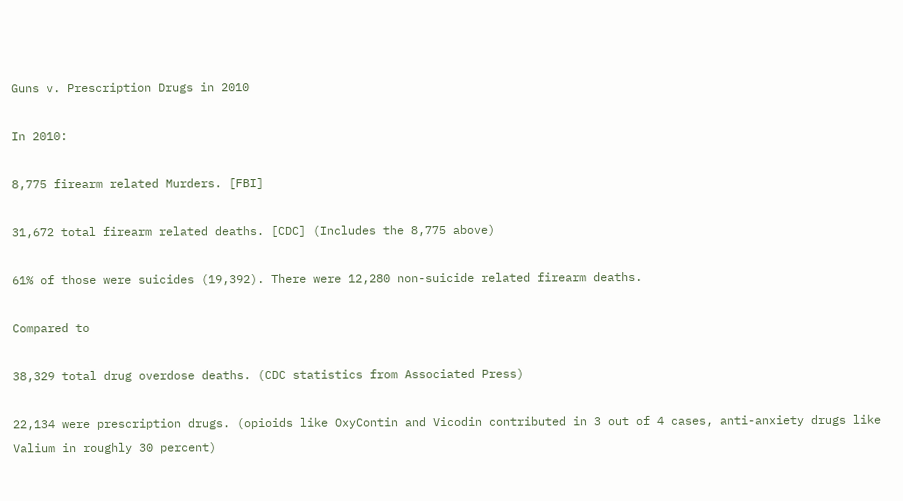Guns v. Prescription Drugs in 2010

In 2010:

8,775 firearm related Murders. [FBI]

31,672 total firearm related deaths. [CDC] (Includes the 8,775 above)

61% of those were suicides (19,392). There were 12,280 non-suicide related firearm deaths.

Compared to

38,329 total drug overdose deaths. (CDC statistics from Associated Press)

22,134 were prescription drugs. (opioids like OxyContin and Vicodin contributed in 3 out of 4 cases, anti-anxiety drugs like Valium in roughly 30 percent)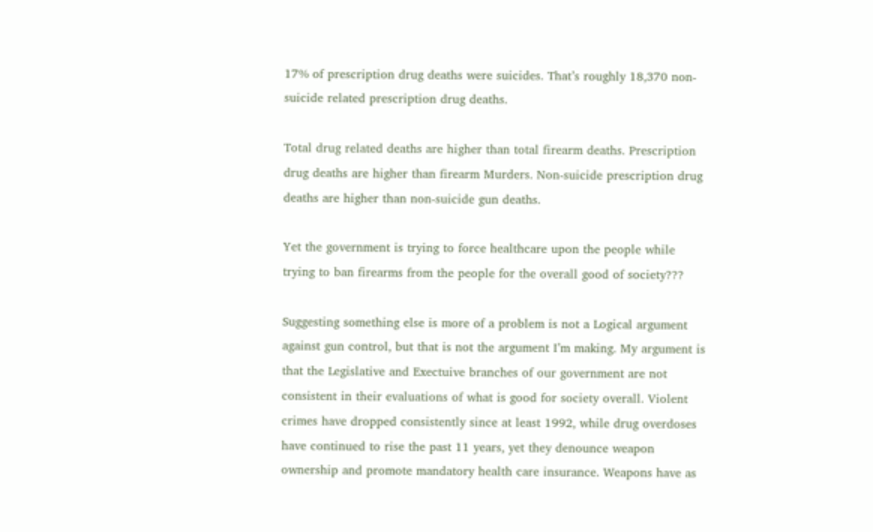17% of prescription drug deaths were suicides. That’s roughly 18,370 non-suicide related prescription drug deaths.

Total drug related deaths are higher than total firearm deaths. Prescription drug deaths are higher than firearm Murders. Non-suicide prescription drug deaths are higher than non-suicide gun deaths.

Yet the government is trying to force healthcare upon the people while trying to ban firearms from the people for the overall good of society???

Suggesting something else is more of a problem is not a Logical argument against gun control, but that is not the argument I’m making. My argument is that the Legislative and Exectuive branches of our government are not consistent in their evaluations of what is good for society overall. Violent crimes have dropped consistently since at least 1992, while drug overdoses have continued to rise the past 11 years, yet they denounce weapon ownership and promote mandatory health care insurance. Weapons have as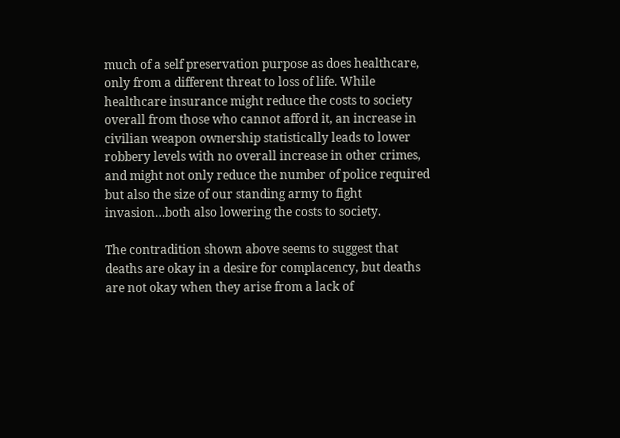much of a self preservation purpose as does healthcare, only from a different threat to loss of life. While healthcare insurance might reduce the costs to society overall from those who cannot afford it, an increase in civilian weapon ownership statistically leads to lower robbery levels with no overall increase in other crimes, and might not only reduce the number of police required but also the size of our standing army to fight invasion…both also lowering the costs to society.

The contradition shown above seems to suggest that deaths are okay in a desire for complacency, but deaths are not okay when they arise from a lack of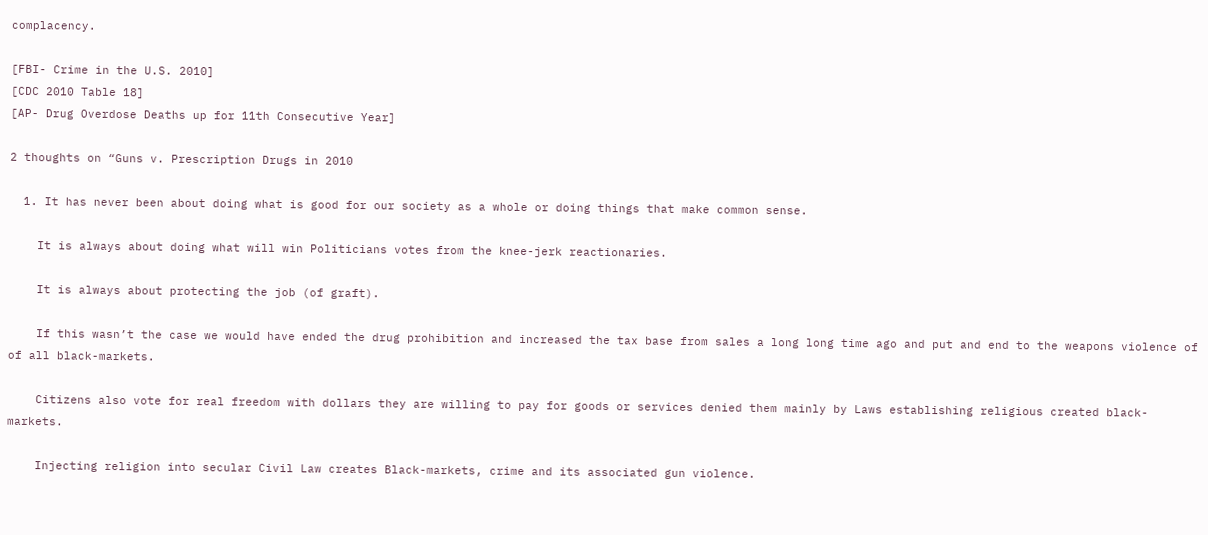complacency.

[FBI- Crime in the U.S. 2010]
[CDC 2010 Table 18]
[AP- Drug Overdose Deaths up for 11th Consecutive Year]

2 thoughts on “Guns v. Prescription Drugs in 2010

  1. It has never been about doing what is good for our society as a whole or doing things that make common sense.

    It is always about doing what will win Politicians votes from the knee-jerk reactionaries.

    It is always about protecting the job (of graft).

    If this wasn’t the case we would have ended the drug prohibition and increased the tax base from sales a long long time ago and put and end to the weapons violence of of all black-markets.

    Citizens also vote for real freedom with dollars they are willing to pay for goods or services denied them mainly by Laws establishing religious created black-markets.

    Injecting religion into secular Civil Law creates Black-markets, crime and its associated gun violence.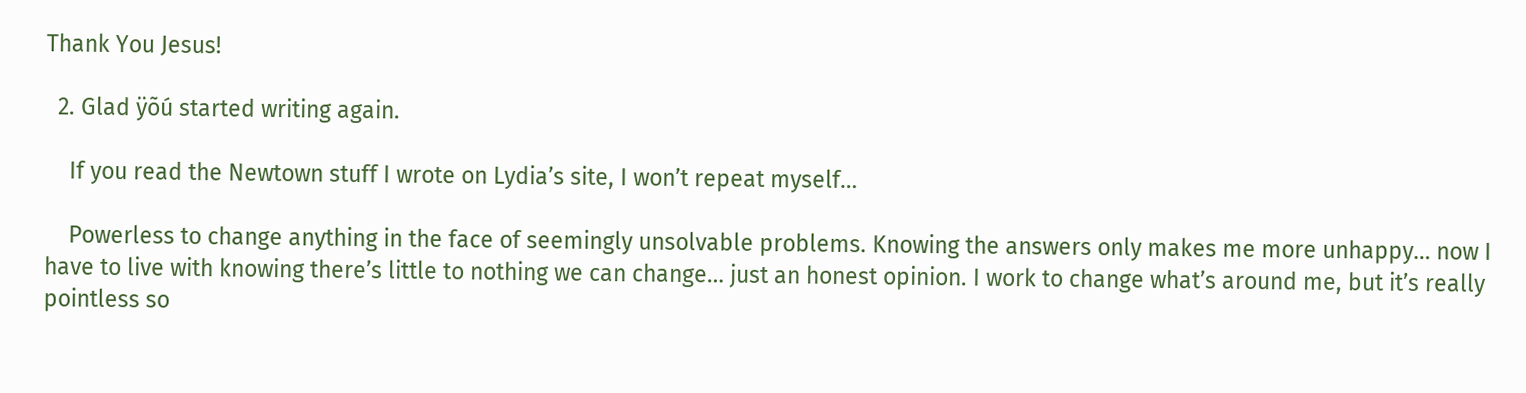Thank You Jesus!

  2. Glad ÿõú started writing again.

    If you read the Newtown stuff I wrote on Lydia’s site, I won’t repeat myself…

    Powerless to change anything in the face of seemingly unsolvable problems. Knowing the answers only makes me more unhappy… now I have to live with knowing there’s little to nothing we can change… just an honest opinion. I work to change what’s around me, but it’s really pointless so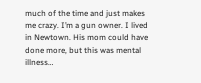much of the time and just makes me crazy. I’m a gun owner. I lived in Newtown. His mom could have done more, but this was mental illness…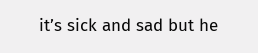it’s sick and sad but he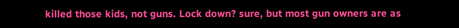killed those kids, not guns. Lock down? sure, but most gun owners are as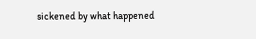sickened by what happened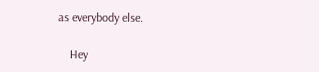as everybody else.

    Hey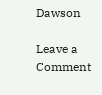Dawson

Leave a Comment